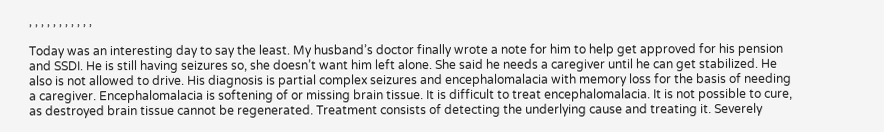, , , , , , , , , , ,

Today was an interesting day to say the least. My husband’s doctor finally wrote a note for him to help get approved for his pension and SSDI. He is still having seizures so, she doesn’t want him left alone. She said he needs a caregiver until he can get stabilized. He also is not allowed to drive. His diagnosis is partial complex seizures and encephalomalacia with memory loss for the basis of needing a caregiver. Encephalomalacia is softening of or missing brain tissue. It is difficult to treat encephalomalacia. It is not possible to cure, as destroyed brain tissue cannot be regenerated. Treatment consists of detecting the underlying cause and treating it. Severely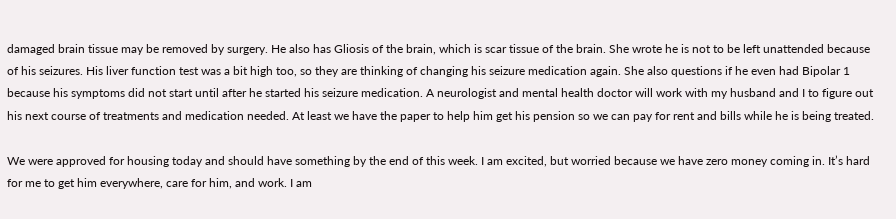damaged brain tissue may be removed by surgery. He also has Gliosis of the brain, which is scar tissue of the brain. She wrote he is not to be left unattended because of his seizures. His liver function test was a bit high too, so they are thinking of changing his seizure medication again. She also questions if he even had Bipolar 1 because his symptoms did not start until after he started his seizure medication. A neurologist and mental health doctor will work with my husband and I to figure out his next course of treatments and medication needed. At least we have the paper to help him get his pension so we can pay for rent and bills while he is being treated.

We were approved for housing today and should have something by the end of this week. I am excited, but worried because we have zero money coming in. It’s hard for me to get him everywhere, care for him, and work. I am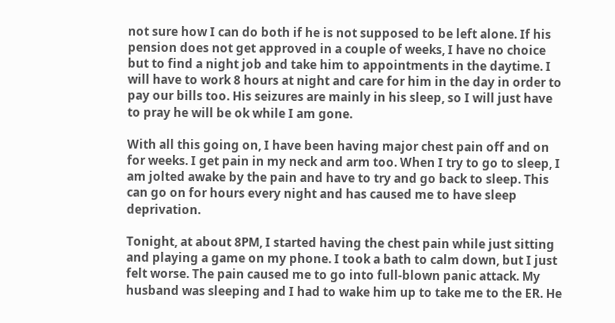not sure how I can do both if he is not supposed to be left alone. If his pension does not get approved in a couple of weeks, I have no choice but to find a night job and take him to appointments in the daytime. I will have to work 8 hours at night and care for him in the day in order to pay our bills too. His seizures are mainly in his sleep, so I will just have to pray he will be ok while I am gone.

With all this going on, I have been having major chest pain off and on for weeks. I get pain in my neck and arm too. When I try to go to sleep, I am jolted awake by the pain and have to try and go back to sleep. This can go on for hours every night and has caused me to have sleep deprivation.

Tonight, at about 8PM, I started having the chest pain while just sitting and playing a game on my phone. I took a bath to calm down, but I just felt worse. The pain caused me to go into full-blown panic attack. My husband was sleeping and I had to wake him up to take me to the ER. He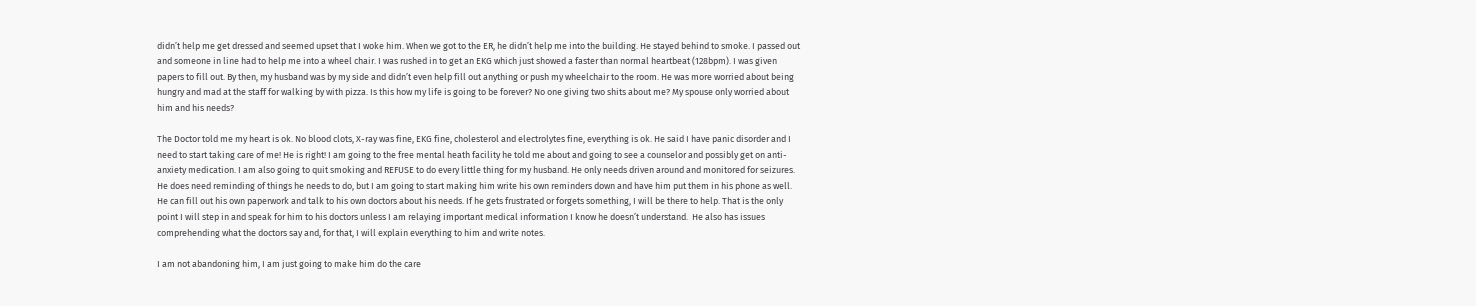didn’t help me get dressed and seemed upset that I woke him. When we got to the ER, he didn’t help me into the building. He stayed behind to smoke. I passed out and someone in line had to help me into a wheel chair. I was rushed in to get an EKG which just showed a faster than normal heartbeat (128bpm). I was given papers to fill out. By then, my husband was by my side and didn’t even help fill out anything or push my wheelchair to the room. He was more worried about being hungry and mad at the staff for walking by with pizza. Is this how my life is going to be forever? No one giving two shits about me? My spouse only worried about him and his needs?

The Doctor told me my heart is ok. No blood clots, X-ray was fine, EKG fine, cholesterol and electrolytes fine, everything is ok. He said I have panic disorder and I need to start taking care of me! He is right! I am going to the free mental heath facility he told me about and going to see a counselor and possibly get on anti-anxiety medication. I am also going to quit smoking and REFUSE to do every little thing for my husband. He only needs driven around and monitored for seizures. He does need reminding of things he needs to do, but I am going to start making him write his own reminders down and have him put them in his phone as well. He can fill out his own paperwork and talk to his own doctors about his needs. If he gets frustrated or forgets something, I will be there to help. That is the only point I will step in and speak for him to his doctors unless I am relaying important medical information I know he doesn’t understand.  He also has issues comprehending what the doctors say and, for that, I will explain everything to him and write notes.

I am not abandoning him, I am just going to make him do the care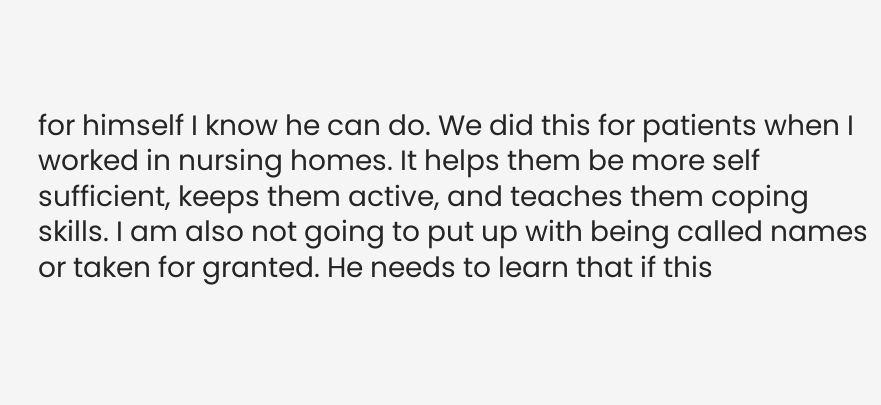for himself I know he can do. We did this for patients when I worked in nursing homes. It helps them be more self sufficient, keeps them active, and teaches them coping skills. I am also not going to put up with being called names or taken for granted. He needs to learn that if this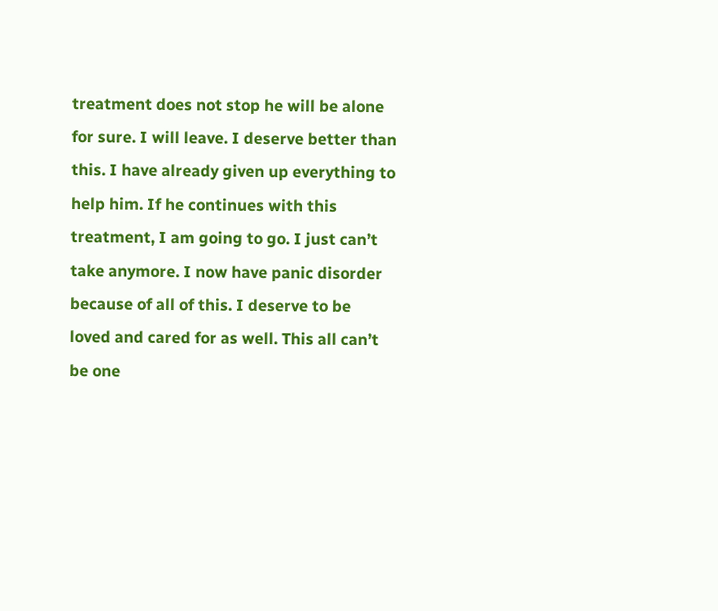treatment does not stop he will be alone for sure. I will leave. I deserve better than this. I have already given up everything to help him. If he continues with this treatment, I am going to go. I just can’t take anymore. I now have panic disorder because of all of this. I deserve to be loved and cared for as well. This all can’t be one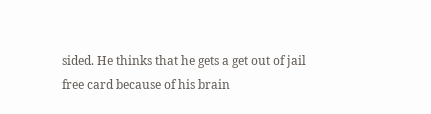sided. He thinks that he gets a get out of jail free card because of his brain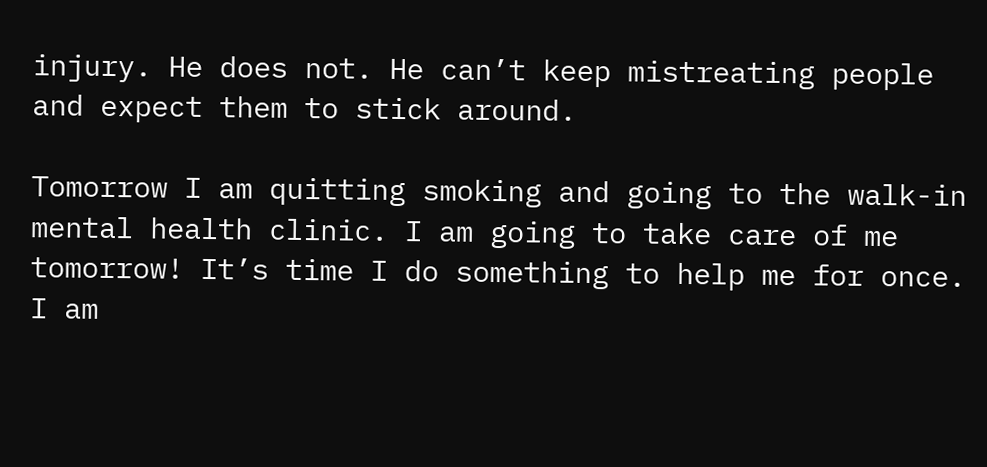injury. He does not. He can’t keep mistreating people and expect them to stick around.

Tomorrow I am quitting smoking and going to the walk-in mental health clinic. I am going to take care of me tomorrow! It’s time I do something to help me for once. I am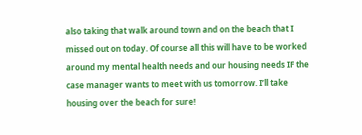also taking that walk around town and on the beach that I missed out on today. Of course all this will have to be worked around my mental health needs and our housing needs IF the case manager wants to meet with us tomorrow. I’ll take housing over the beach for sure!